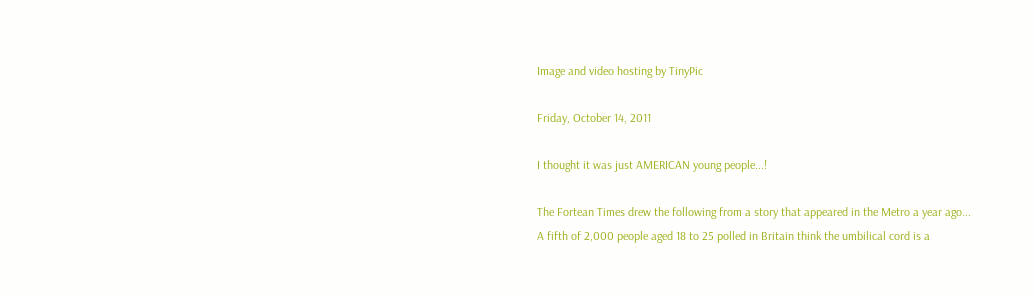Image and video hosting by TinyPic

Friday, October 14, 2011

I thought it was just AMERICAN young people...!

The Fortean Times drew the following from a story that appeared in the Metro a year ago...
A fifth of 2,000 people aged 18 to 25 polled in Britain think the umbilical cord is a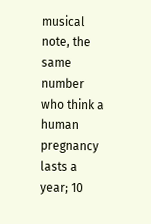musical note, the same number who think a human pregnancy lasts a year; 10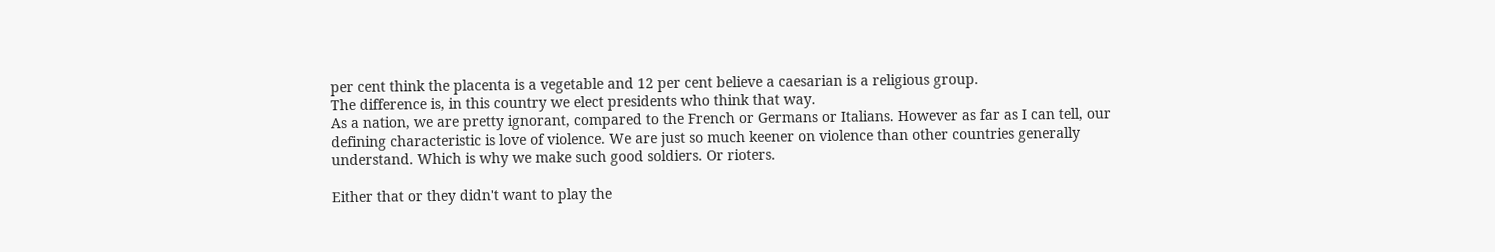per cent think the placenta is a vegetable and 12 per cent believe a caesarian is a religious group.
The difference is, in this country we elect presidents who think that way.
As a nation, we are pretty ignorant, compared to the French or Germans or Italians. However as far as I can tell, our defining characteristic is love of violence. We are just so much keener on violence than other countries generally understand. Which is why we make such good soldiers. Or rioters.

Either that or they didn't want to play the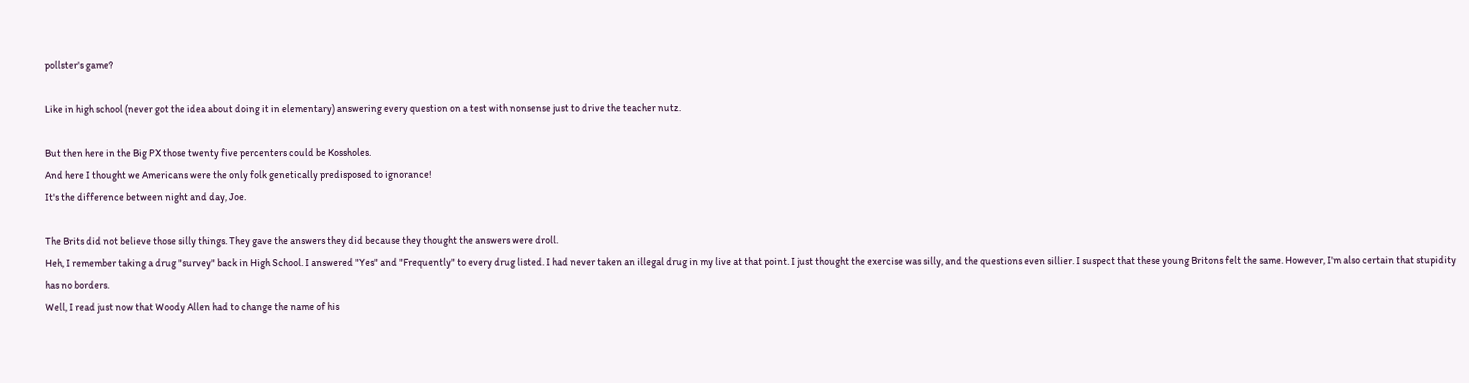pollster's game?

Like in high school (never got the idea about doing it in elementary) answering every question on a test with nonsense just to drive the teacher nutz.

But then here in the Big PX those twenty five percenters could be Kossholes.
And here I thought we Americans were the only folk genetically predisposed to ignorance!
It's the difference between night and day, Joe.

The Brits did not believe those silly things. They gave the answers they did because they thought the answers were droll.
Heh, I remember taking a drug "survey" back in High School. I answered "Yes" and "Frequently" to every drug listed. I had never taken an illegal drug in my live at that point. I just thought the exercise was silly, and the questions even sillier. I suspect that these young Britons felt the same. However, I'm also certain that stupidity has no borders.
Well, I read just now that Woody Allen had to change the name of his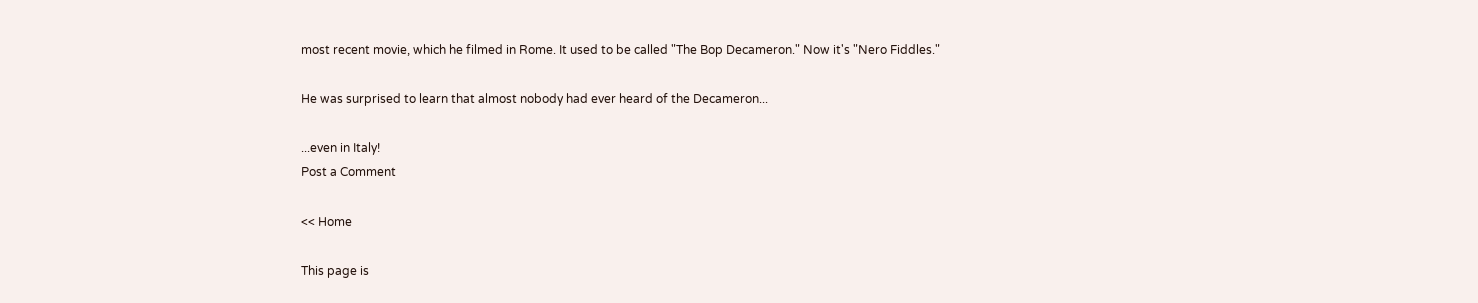most recent movie, which he filmed in Rome. It used to be called "The Bop Decameron." Now it's "Nero Fiddles."

He was surprised to learn that almost nobody had ever heard of the Decameron...

...even in Italy!
Post a Comment

<< Home

This page is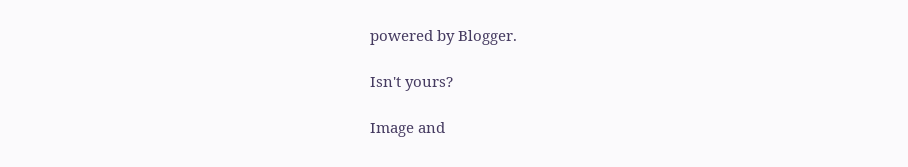powered by Blogger.

Isn't yours?

Image and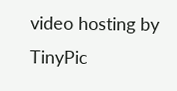video hosting by TinyPic